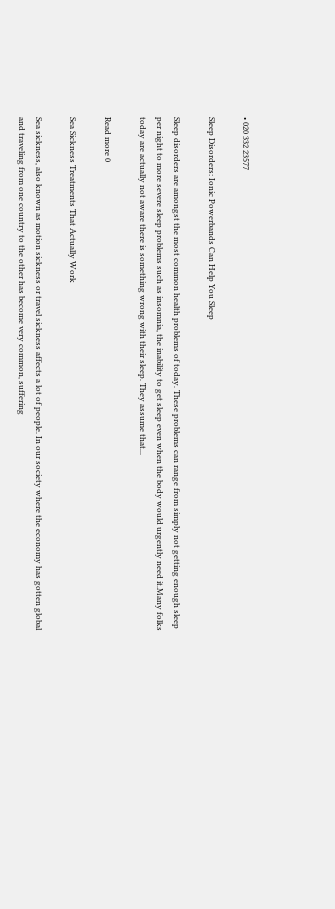• 020 332 23577

Sleep Disorders: Ionic Powerbands Can Help You Sleep

Sleep disorders are amongst the most common health problems of today. These problems can range from simply not getting enough sleep per night to more severe sleep problems such as insomnia, the inability to get sleep even when the body would urgently need it.Many folks today are actually not aware there is something wrong with their sleep. They assume that...

Read more 0

Sea Sickness Treatments That Actually Work

Sea sickness, also known as motion sickness or travel sickness affects a lot of people. In our society where the economy has gotten global and traveling from one country to the other has become very common, suffering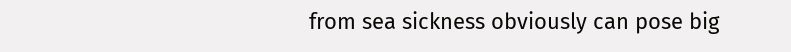from sea sickness obviously can pose big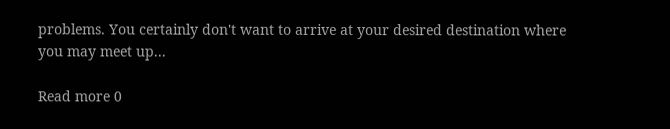problems. You certainly don't want to arrive at your desired destination where you may meet up...

Read more 0